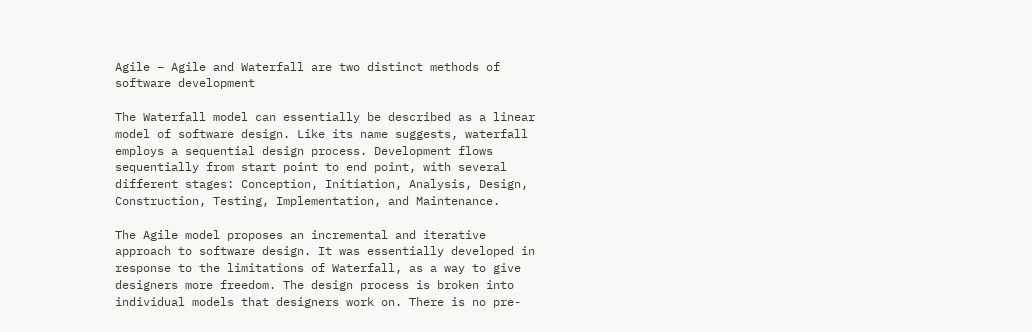Agile – Agile and Waterfall are two distinct methods of software development

The Waterfall model can essentially be described as a linear model of software design. Like its name suggests, waterfall employs a sequential design process. Development flows sequentially from start point to end point, with several different stages: Conception, Initiation, Analysis, Design, Construction, Testing, Implementation, and Maintenance.

The Agile model proposes an incremental and iterative approach to software design. It was essentially developed in response to the limitations of Waterfall, as a way to give designers more freedom. The design process is broken into individual models that designers work on. There is no pre-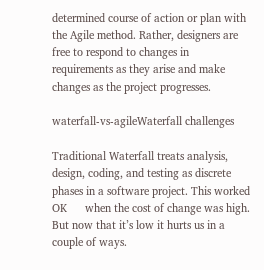determined course of action or plan with the Agile method. Rather, designers are free to respond to changes in requirements as they arise and make changes as the project progresses.

waterfall-vs-agileWaterfall challenges

Traditional Waterfall treats analysis, design, coding, and testing as discrete phases in a software project. This worked OK      when the cost of change was high. But now that it’s low it hurts us in a couple of ways.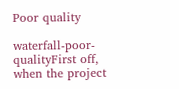Poor quality

waterfall-poor-qualityFirst off, when the project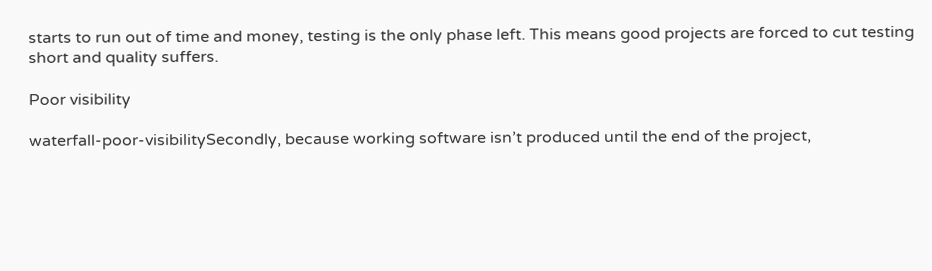starts to run out of time and money, testing is the only phase left. This means good projects are forced to cut testing short and quality suffers.

Poor visibility

waterfall-poor-visibilitySecondly, because working software isn’t produced until the end of the project,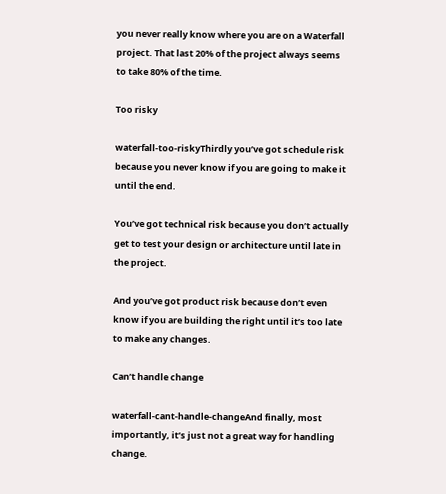you never really know where you are on a Waterfall project. That last 20% of the project always seems to take 80% of the time.

Too risky

waterfall-too-riskyThirdly you’ve got schedule risk because you never know if you are going to make it until the end.

You’ve got technical risk because you don’t actually get to test your design or architecture until late in the project.

And you’ve got product risk because don’t even know if you are building the right until it’s too late to make any changes.

Can’t handle change

waterfall-cant-handle-changeAnd finally, most importantly, it’s just not a great way for handling change.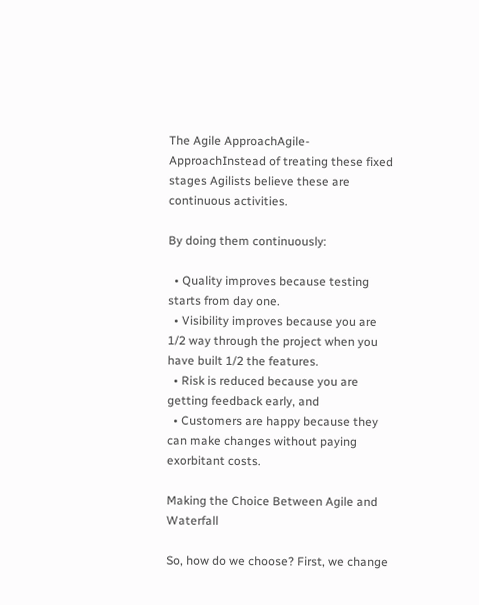The Agile ApproachAgile-ApproachInstead of treating these fixed stages Agilists believe these are continuous activities.

By doing them continuously:

  • Quality improves because testing starts from day one.
  • Visibility improves because you are 1/2 way through the project when you have built 1/2 the features.
  • Risk is reduced because you are getting feedback early, and
  • Customers are happy because they can make changes without paying exorbitant costs.

Making the Choice Between Agile and Waterfall

So, how do we choose? First, we change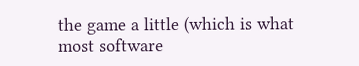the game a little (which is what most software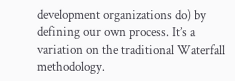development organizations do) by defining our own process. It’s a variation on the traditional Waterfall methodology.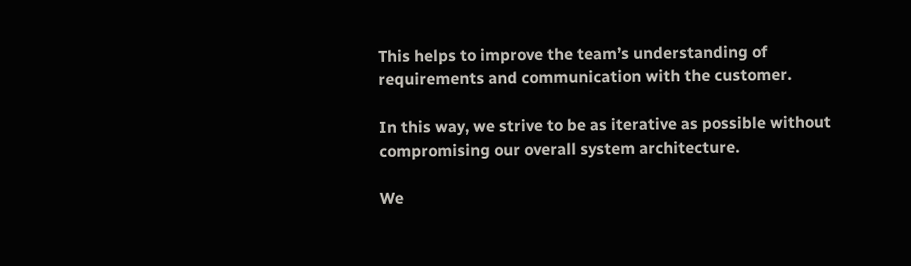This helps to improve the team’s understanding of requirements and communication with the customer.

In this way, we strive to be as iterative as possible without compromising our overall system architecture.

We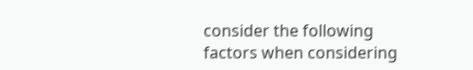consider the following factors when considering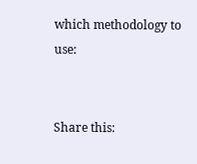which methodology to use:


Share this: